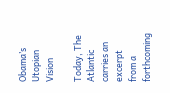Obama’s Utopian Vision

Today, The Atlantic carries an excerpt from a forthcoming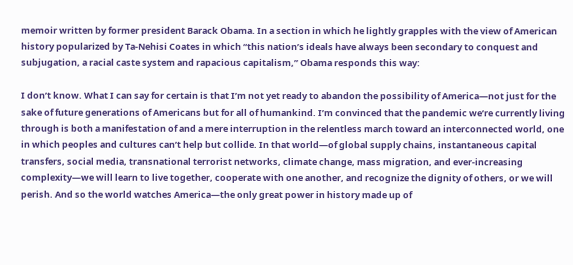memoir written by former president Barack Obama. In a section in which he lightly grapples with the view of American history popularized by Ta-Nehisi Coates in which “this nation’s ideals have always been secondary to conquest and subjugation, a racial caste system and rapacious capitalism,” Obama responds this way:

I don’t know. What I can say for certain is that I’m not yet ready to abandon the possibility of America—not just for the sake of future generations of Americans but for all of humankind. I’m convinced that the pandemic we’re currently living through is both a manifestation of and a mere interruption in the relentless march toward an interconnected world, one in which peoples and cultures can’t help but collide. In that world—of global supply chains, instantaneous capital transfers, social media, transnational terrorist networks, climate change, mass migration, and ever-increasing complexity—we will learn to live together, cooperate with one another, and recognize the dignity of others, or we will perish. And so the world watches America—the only great power in history made up of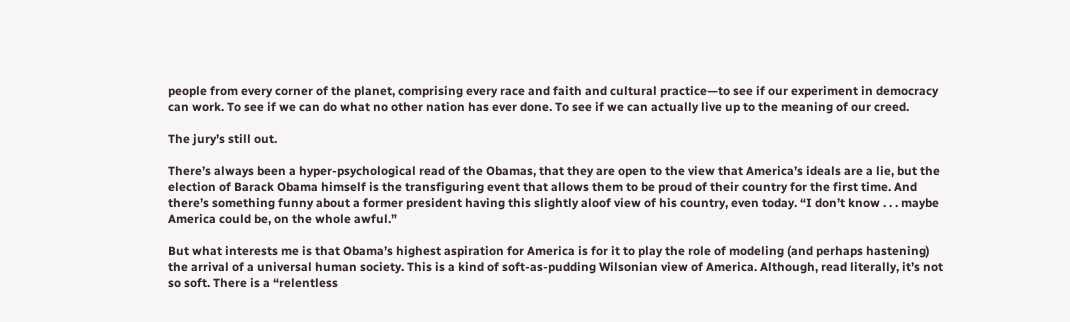people from every corner of the planet, comprising every race and faith and cultural practice—to see if our experiment in democracy can work. To see if we can do what no other nation has ever done. To see if we can actually live up to the meaning of our creed.

The jury’s still out.

There’s always been a hyper-psychological read of the Obamas, that they are open to the view that America’s ideals are a lie, but the election of Barack Obama himself is the transfiguring event that allows them to be proud of their country for the first time. And there’s something funny about a former president having this slightly aloof view of his country, even today. “I don’t know . . . maybe America could be, on the whole awful.”

But what interests me is that Obama’s highest aspiration for America is for it to play the role of modeling (and perhaps hastening) the arrival of a universal human society. This is a kind of soft-as-pudding Wilsonian view of America. Although, read literally, it’s not so soft. There is a “relentless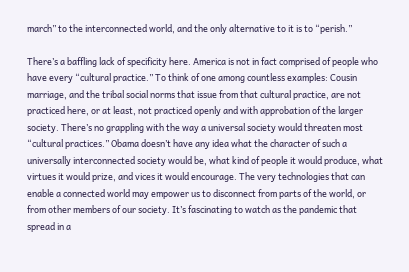march” to the interconnected world, and the only alternative to it is to “perish.”

There’s a baffling lack of specificity here. America is not in fact comprised of people who have every “cultural practice.” To think of one among countless examples: Cousin marriage, and the tribal social norms that issue from that cultural practice, are not practiced here, or at least, not practiced openly and with approbation of the larger society. There’s no grappling with the way a universal society would threaten most “cultural practices.” Obama doesn’t have any idea what the character of such a universally interconnected society would be, what kind of people it would produce, what virtues it would prize, and vices it would encourage. The very technologies that can enable a connected world may empower us to disconnect from parts of the world, or from other members of our society. It’s fascinating to watch as the pandemic that spread in a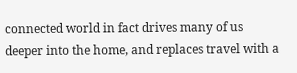connected world in fact drives many of us deeper into the home, and replaces travel with a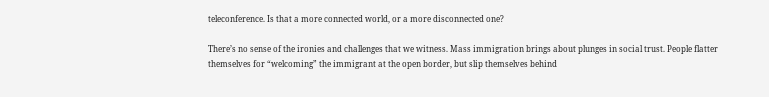teleconference. Is that a more connected world, or a more disconnected one?

There’s no sense of the ironies and challenges that we witness. Mass immigration brings about plunges in social trust. People flatter themselves for “welcoming” the immigrant at the open border, but slip themselves behind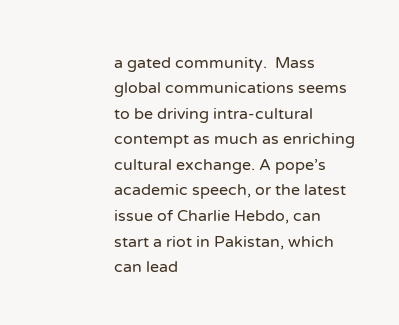a gated community.  Mass global communications seems to be driving intra-cultural contempt as much as enriching cultural exchange. A pope’s academic speech, or the latest issue of Charlie Hebdo, can start a riot in Pakistan, which can lead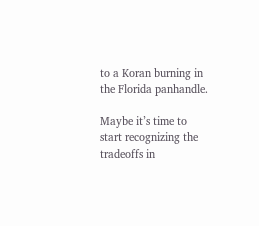to a Koran burning in the Florida panhandle.

Maybe it’s time to start recognizing the tradeoffs in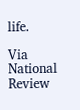life.

Via National Review